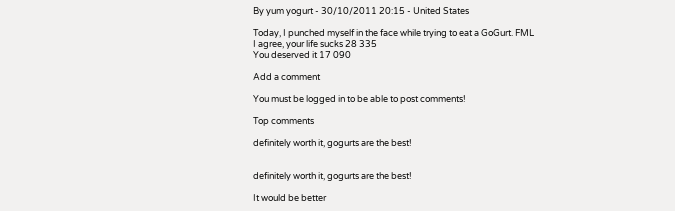By yum yogurt - 30/10/2011 20:15 - United States

Today, I punched myself in the face while trying to eat a GoGurt. FML
I agree, your life sucks 28 335
You deserved it 17 090

Add a comment

You must be logged in to be able to post comments!

Top comments

definitely worth it, gogurts are the best!


definitely worth it, gogurts are the best!

It would be better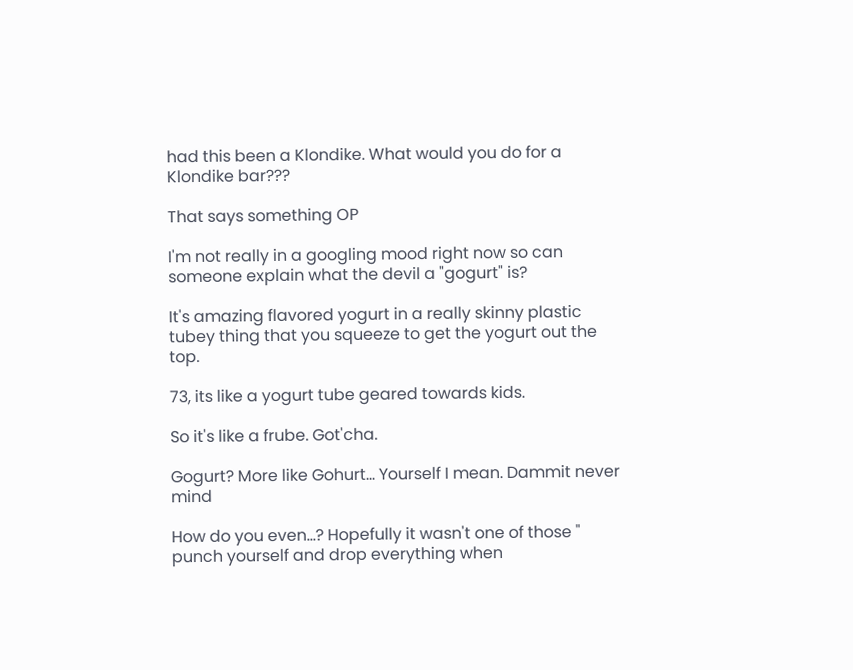had this been a Klondike. What would you do for a Klondike bar???

That says something OP

I'm not really in a googling mood right now so can someone explain what the devil a "gogurt" is?

It's amazing flavored yogurt in a really skinny plastic tubey thing that you squeeze to get the yogurt out the top.

73, its like a yogurt tube geared towards kids.

So it's like a frube. Got'cha.

Gogurt? More like Gohurt... Yourself I mean. Dammit never mind

How do you even...? Hopefully it wasn't one of those " punch yourself and drop everything when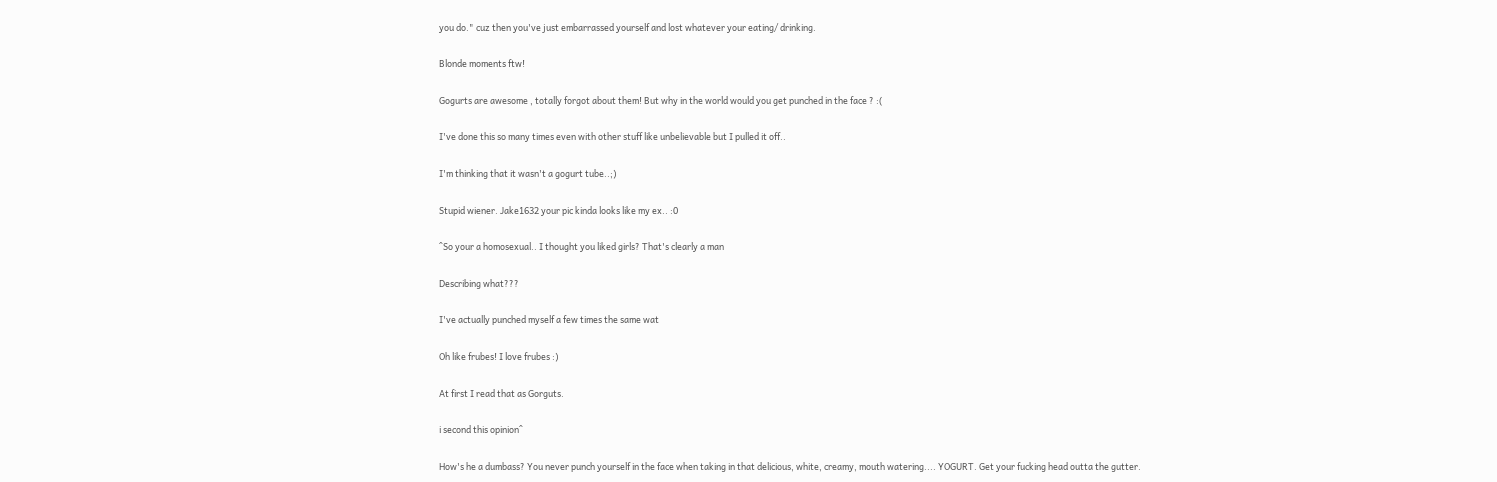you do." cuz then you've just embarrassed yourself and lost whatever your eating/ drinking.

Blonde moments ftw!

Gogurts are awesome , totally forgot about them! But why in the world would you get punched in the face ? :(

I've done this so many times even with other stuff like unbelievable but I pulled it off..

I'm thinking that it wasn't a gogurt tube..;)

Stupid wiener. Jake1632 your pic kinda looks like my ex.. :0

^So your a homosexual.. I thought you liked girls? That's clearly a man

Describing what???

I've actually punched myself a few times the same wat

Oh like frubes! I love frubes :)

At first I read that as Gorguts.

i second this opinion^

How's he a dumbass? You never punch yourself in the face when taking in that delicious, white, creamy, mouth watering.... YOGURT. Get your fucking head outta the gutter.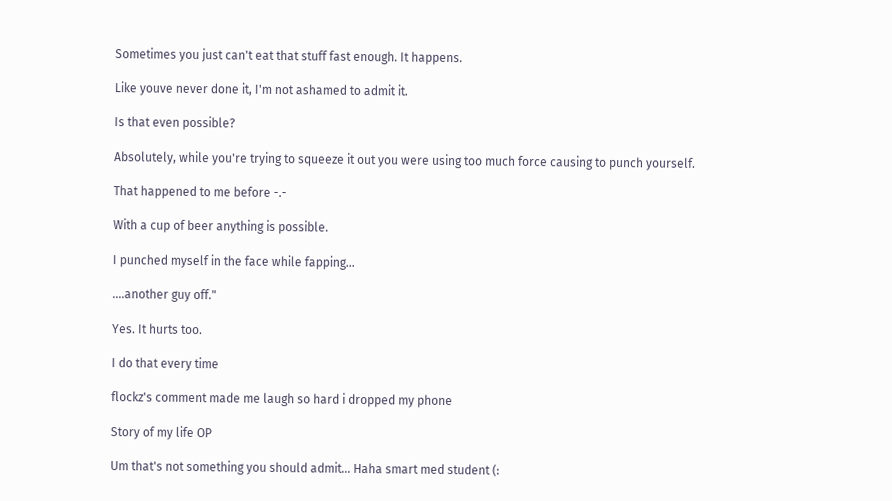Sometimes you just can't eat that stuff fast enough. It happens.

Like youve never done it, I'm not ashamed to admit it.

Is that even possible?

Absolutely, while you're trying to squeeze it out you were using too much force causing to punch yourself.

That happened to me before -.-

With a cup of beer anything is possible.

I punched myself in the face while fapping...

....another guy off."

Yes. It hurts too.

I do that every time

flockz's comment made me laugh so hard i dropped my phone

Story of my life OP

Um that's not something you should admit... Haha smart med student (: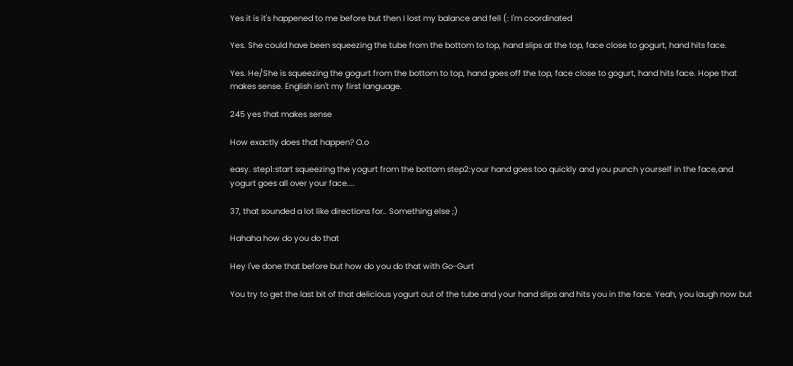Yes it is it's happened to me before but then I lost my balance and fell (: I'm coordinated

Yes. She could have been squeezing the tube from the bottom to top, hand slips at the top, face close to gogurt, hand hits face.

Yes. He/She is squeezing the gogurt from the bottom to top, hand goes off the top, face close to gogurt, hand hits face. Hope that makes sense. English isn't my first language.

245 yes that makes sense

How exactly does that happen? O.o

easy. step1:start squeezing the yogurt from the bottom step2:your hand goes too quickly and you punch yourself in the face,and yogurt goes all over your face....

37, that sounded a lot like directions for.. Something else ;)

Hahaha how do you do that

Hey I've done that before but how do you do that with Go-Gurt

You try to get the last bit of that delicious yogurt out of the tube and your hand slips and hits you in the face. Yeah, you laugh now but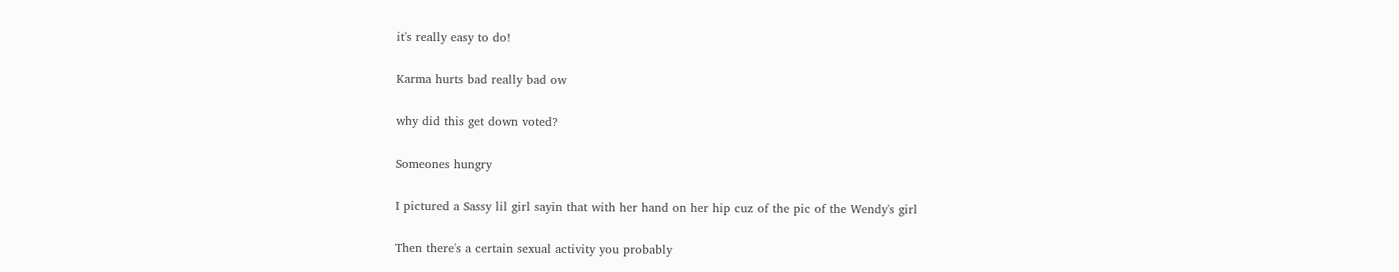it's really easy to do!

Karma hurts bad really bad ow

why did this get down voted?

Someones hungry

I pictured a Sassy lil girl sayin that with her hand on her hip cuz of the pic of the Wendy's girl

Then there's a certain sexual activity you probably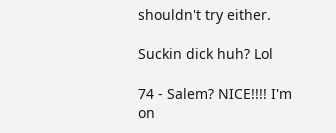shouldn't try either.

Suckin dick huh? Lol

74 - Salem? NICE!!!! I'm on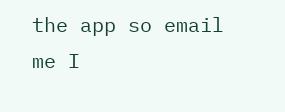the app so email me I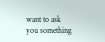want to ask you something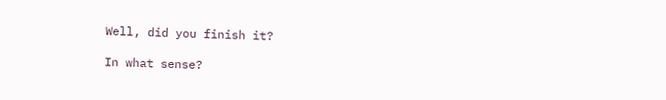Well, did you finish it?

In what sense?